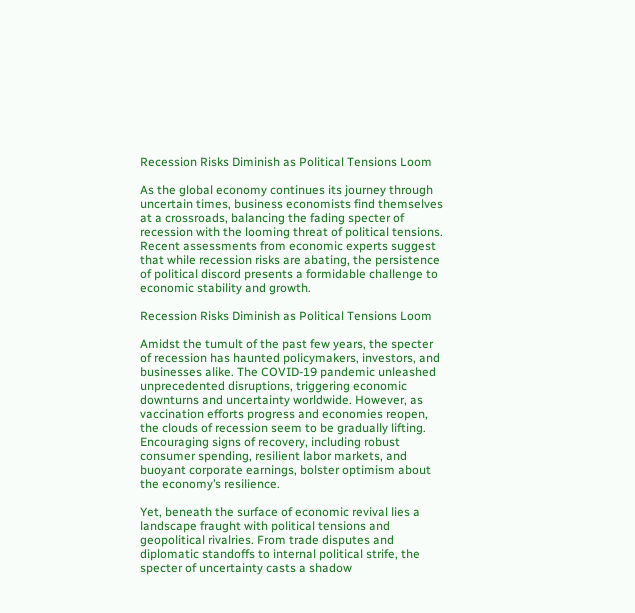Recession Risks Diminish as Political Tensions Loom

As the global economy continues its journey through uncertain times, business economists find themselves at a crossroads, balancing the fading specter of recession with the looming threat of political tensions. Recent assessments from economic experts suggest that while recession risks are abating, the persistence of political discord presents a formidable challenge to economic stability and growth.

Recession Risks Diminish as Political Tensions Loom

Amidst the tumult of the past few years, the specter of recession has haunted policymakers, investors, and businesses alike. The COVID-19 pandemic unleashed unprecedented disruptions, triggering economic downturns and uncertainty worldwide. However, as vaccination efforts progress and economies reopen, the clouds of recession seem to be gradually lifting. Encouraging signs of recovery, including robust consumer spending, resilient labor markets, and buoyant corporate earnings, bolster optimism about the economy’s resilience.

Yet, beneath the surface of economic revival lies a landscape fraught with political tensions and geopolitical rivalries. From trade disputes and diplomatic standoffs to internal political strife, the specter of uncertainty casts a shadow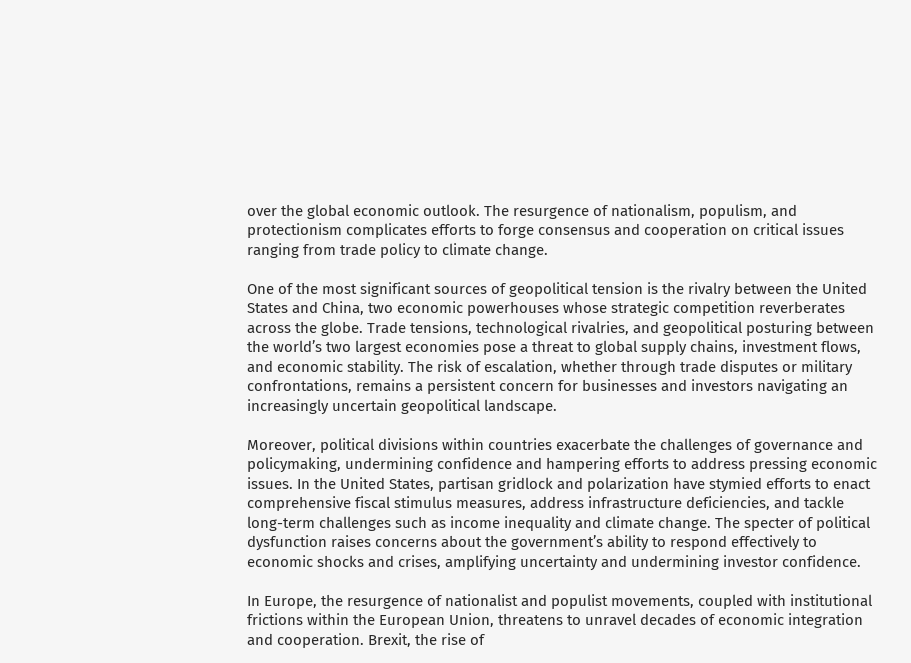over the global economic outlook. The resurgence of nationalism, populism, and protectionism complicates efforts to forge consensus and cooperation on critical issues ranging from trade policy to climate change.

One of the most significant sources of geopolitical tension is the rivalry between the United States and China, two economic powerhouses whose strategic competition reverberates across the globe. Trade tensions, technological rivalries, and geopolitical posturing between the world’s two largest economies pose a threat to global supply chains, investment flows, and economic stability. The risk of escalation, whether through trade disputes or military confrontations, remains a persistent concern for businesses and investors navigating an increasingly uncertain geopolitical landscape.

Moreover, political divisions within countries exacerbate the challenges of governance and policymaking, undermining confidence and hampering efforts to address pressing economic issues. In the United States, partisan gridlock and polarization have stymied efforts to enact comprehensive fiscal stimulus measures, address infrastructure deficiencies, and tackle long-term challenges such as income inequality and climate change. The specter of political dysfunction raises concerns about the government’s ability to respond effectively to economic shocks and crises, amplifying uncertainty and undermining investor confidence.

In Europe, the resurgence of nationalist and populist movements, coupled with institutional frictions within the European Union, threatens to unravel decades of economic integration and cooperation. Brexit, the rise of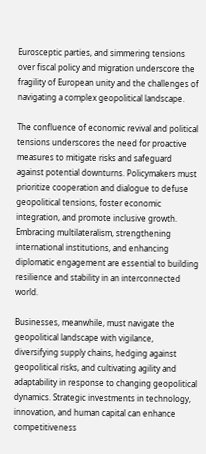Eurosceptic parties, and simmering tensions over fiscal policy and migration underscore the fragility of European unity and the challenges of navigating a complex geopolitical landscape.

The confluence of economic revival and political tensions underscores the need for proactive measures to mitigate risks and safeguard against potential downturns. Policymakers must prioritize cooperation and dialogue to defuse geopolitical tensions, foster economic integration, and promote inclusive growth. Embracing multilateralism, strengthening international institutions, and enhancing diplomatic engagement are essential to building resilience and stability in an interconnected world.

Businesses, meanwhile, must navigate the geopolitical landscape with vigilance, diversifying supply chains, hedging against geopolitical risks, and cultivating agility and adaptability in response to changing geopolitical dynamics. Strategic investments in technology, innovation, and human capital can enhance competitiveness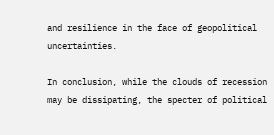and resilience in the face of geopolitical uncertainties.

In conclusion, while the clouds of recession may be dissipating, the specter of political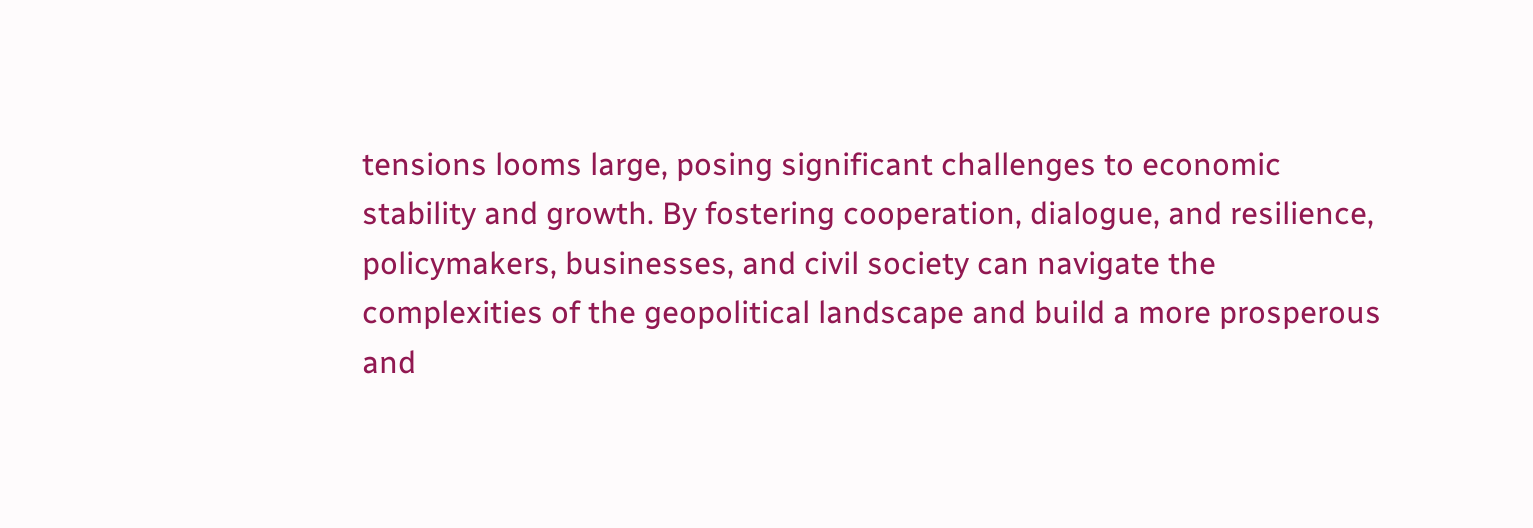tensions looms large, posing significant challenges to economic stability and growth. By fostering cooperation, dialogue, and resilience, policymakers, businesses, and civil society can navigate the complexities of the geopolitical landscape and build a more prosperous and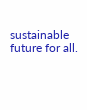sustainable future for all.